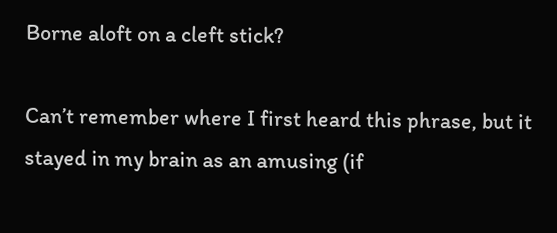Borne aloft on a cleft stick?

Can’t remember where I first heard this phrase, but it stayed in my brain as an amusing (if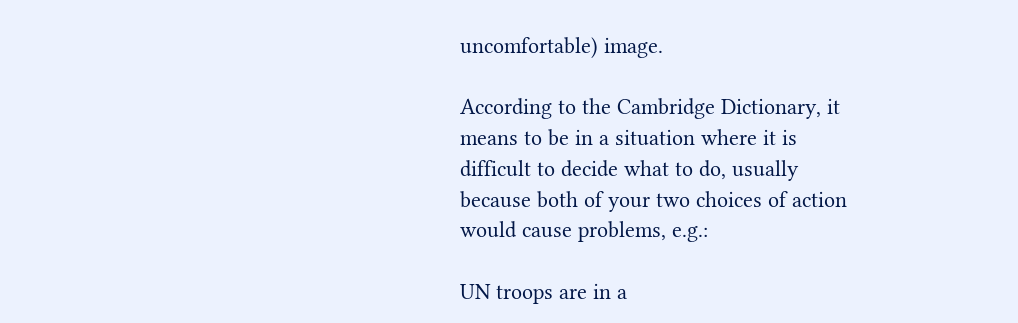uncomfortable) image.

According to the Cambridge Dictionary, it means to be in a situation where it is difficult to decide what to do, usually because both of your two choices of action would cause problems, e.g.:

UN troops are in a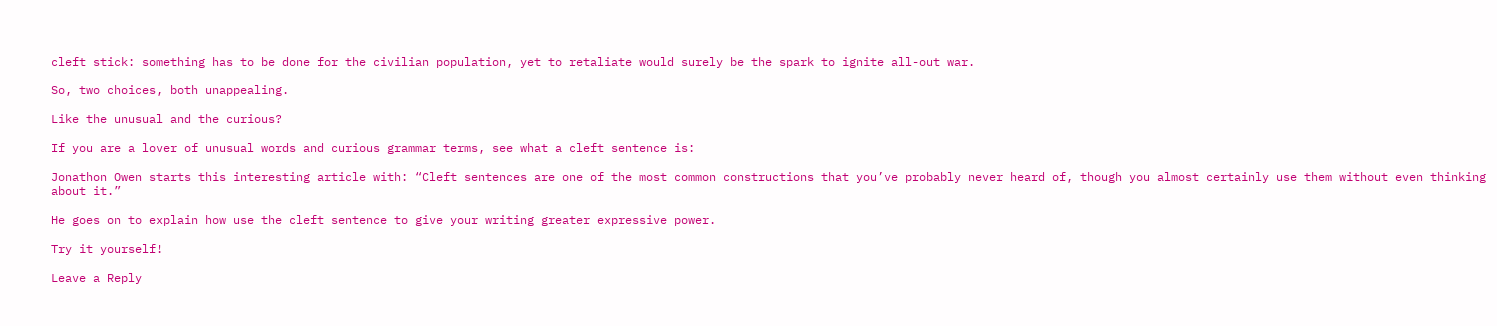cleft stick: something has to be done for the civilian population, yet to retaliate would surely be the spark to ignite all-out war.

So, two choices, both unappealing.

Like the unusual and the curious?

If you are a lover of unusual words and curious grammar terms, see what a cleft sentence is:

Jonathon Owen starts this interesting article with: “Cleft sentences are one of the most common constructions that you’ve probably never heard of, though you almost certainly use them without even thinking about it.”

He goes on to explain how use the cleft sentence to give your writing greater expressive power.

Try it yourself!

Leave a Reply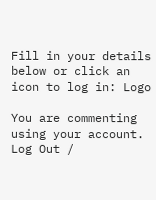Fill in your details below or click an icon to log in: Logo

You are commenting using your account. Log Out /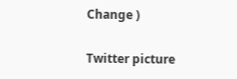Change )

Twitter picture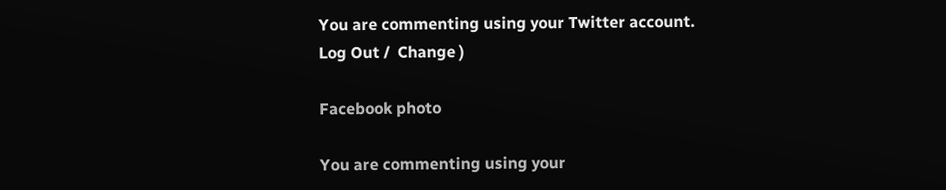You are commenting using your Twitter account. Log Out /  Change )

Facebook photo

You are commenting using your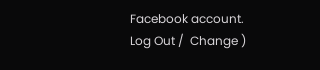Facebook account. Log Out /  Change )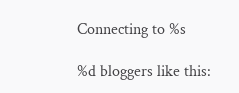Connecting to %s

%d bloggers like this: